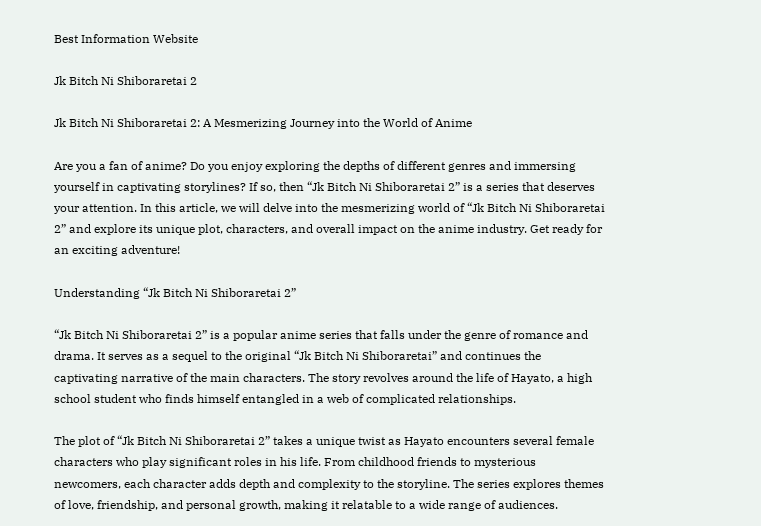Best Information Website

Jk Bitch Ni Shiboraretai 2

Jk Bitch Ni Shiboraretai 2: A Mesmerizing Journey into the World of Anime

Are you a fan of anime? Do you enjoy exploring the depths of different genres and immersing yourself in captivating storylines? If so, then “Jk Bitch Ni Shiboraretai 2” is a series that deserves your attention. In this article, we will delve into the mesmerizing world of “Jk Bitch Ni Shiboraretai 2” and explore its unique plot, characters, and overall impact on the anime industry. Get ready for an exciting adventure!

Understanding “Jk Bitch Ni Shiboraretai 2”

“Jk Bitch Ni Shiboraretai 2” is a popular anime series that falls under the genre of romance and drama. It serves as a sequel to the original “Jk Bitch Ni Shiboraretai” and continues the captivating narrative of the main characters. The story revolves around the life of Hayato, a high school student who finds himself entangled in a web of complicated relationships.

The plot of “Jk Bitch Ni Shiboraretai 2” takes a unique twist as Hayato encounters several female characters who play significant roles in his life. From childhood friends to mysterious newcomers, each character adds depth and complexity to the storyline. The series explores themes of love, friendship, and personal growth, making it relatable to a wide range of audiences.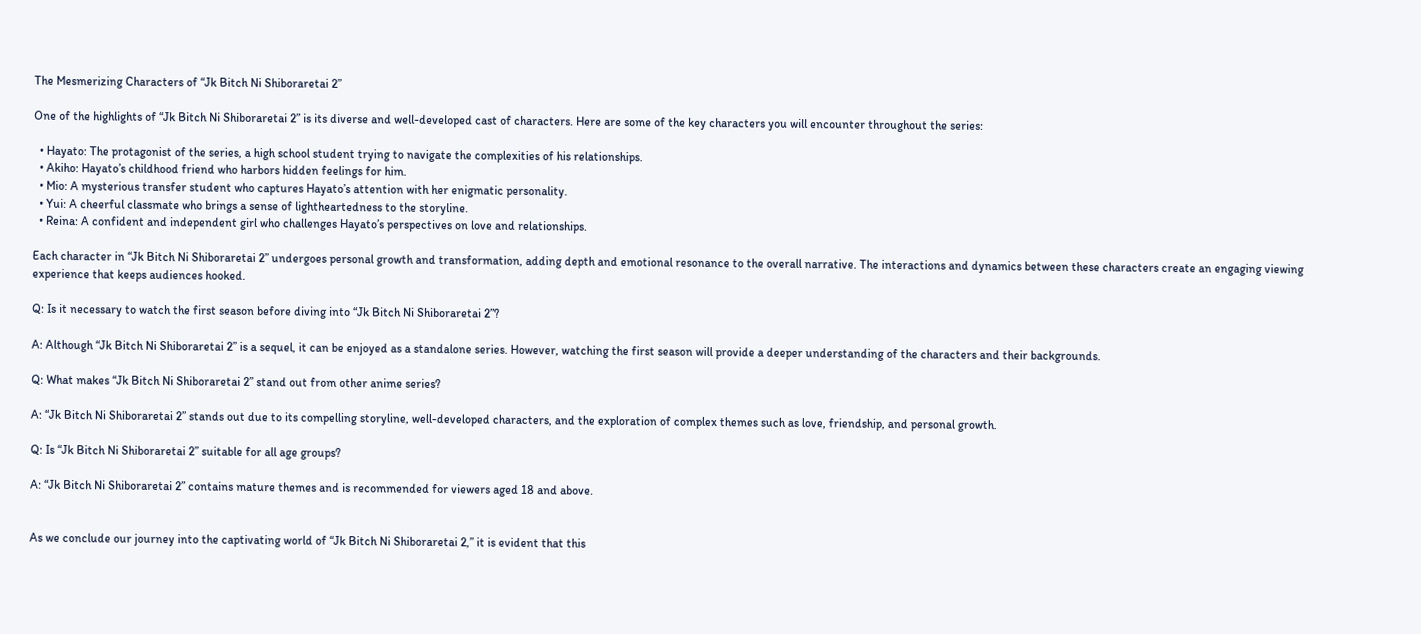The Mesmerizing Characters of “Jk Bitch Ni Shiboraretai 2”

One of the highlights of “Jk Bitch Ni Shiboraretai 2” is its diverse and well-developed cast of characters. Here are some of the key characters you will encounter throughout the series:

  • Hayato: The protagonist of the series, a high school student trying to navigate the complexities of his relationships.
  • Akiho: Hayato’s childhood friend who harbors hidden feelings for him.
  • Mio: A mysterious transfer student who captures Hayato’s attention with her enigmatic personality.
  • Yui: A cheerful classmate who brings a sense of lightheartedness to the storyline.
  • Reina: A confident and independent girl who challenges Hayato’s perspectives on love and relationships.

Each character in “Jk Bitch Ni Shiboraretai 2” undergoes personal growth and transformation, adding depth and emotional resonance to the overall narrative. The interactions and dynamics between these characters create an engaging viewing experience that keeps audiences hooked.

Q: Is it necessary to watch the first season before diving into “Jk Bitch Ni Shiboraretai 2”?

A: Although “Jk Bitch Ni Shiboraretai 2” is a sequel, it can be enjoyed as a standalone series. However, watching the first season will provide a deeper understanding of the characters and their backgrounds.

Q: What makes “Jk Bitch Ni Shiboraretai 2” stand out from other anime series?

A: “Jk Bitch Ni Shiboraretai 2” stands out due to its compelling storyline, well-developed characters, and the exploration of complex themes such as love, friendship, and personal growth.

Q: Is “Jk Bitch Ni Shiboraretai 2” suitable for all age groups?

A: “Jk Bitch Ni Shiboraretai 2” contains mature themes and is recommended for viewers aged 18 and above.


As we conclude our journey into the captivating world of “Jk Bitch Ni Shiboraretai 2,” it is evident that this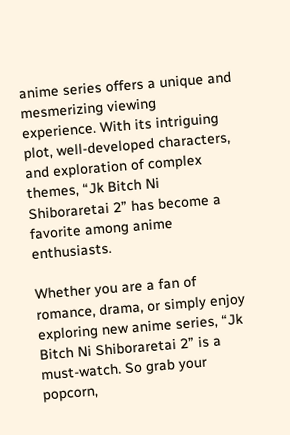anime series offers a unique and mesmerizing viewing experience. With its intriguing plot, well-developed characters, and exploration of complex themes, “Jk Bitch Ni Shiboraretai 2” has become a favorite among anime enthusiasts.

Whether you are a fan of romance, drama, or simply enjoy exploring new anime series, “Jk Bitch Ni Shiboraretai 2” is a must-watch. So grab your popcorn,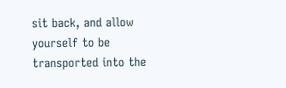sit back, and allow yourself to be transported into the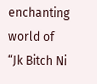enchanting world of “Jk Bitch Ni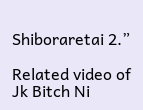Shiboraretai 2.”

Related video of Jk Bitch Ni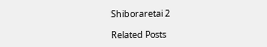Shiboraretai 2

Related Posts